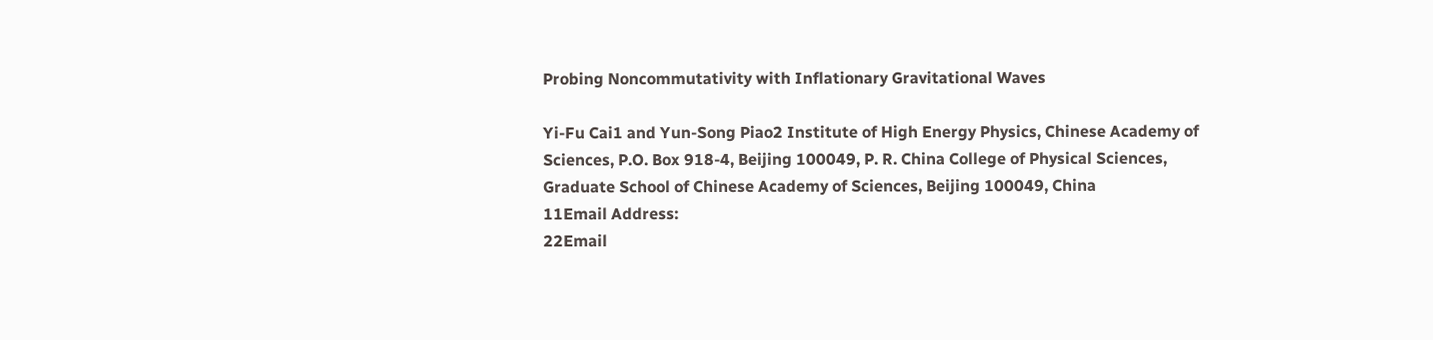Probing Noncommutativity with Inflationary Gravitational Waves

Yi-Fu Cai1 and Yun-Song Piao2 Institute of High Energy Physics, Chinese Academy of Sciences, P.O. Box 918-4, Beijing 100049, P. R. China College of Physical Sciences, Graduate School of Chinese Academy of Sciences, Beijing 100049, China
11Email Address:
22Email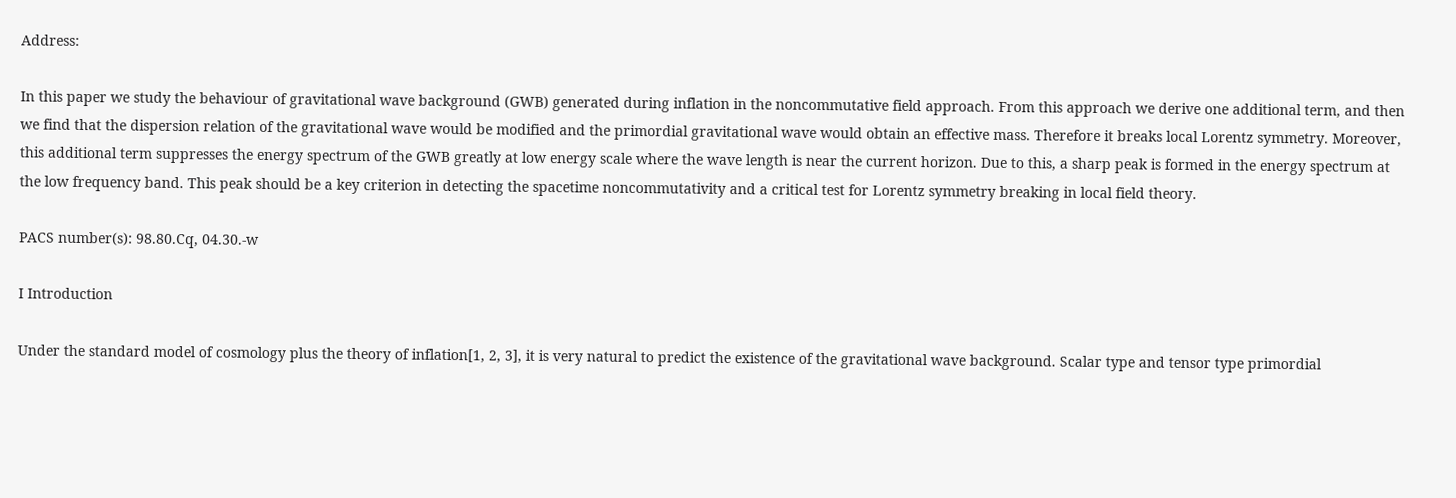Address:

In this paper we study the behaviour of gravitational wave background (GWB) generated during inflation in the noncommutative field approach. From this approach we derive one additional term, and then we find that the dispersion relation of the gravitational wave would be modified and the primordial gravitational wave would obtain an effective mass. Therefore it breaks local Lorentz symmetry. Moreover, this additional term suppresses the energy spectrum of the GWB greatly at low energy scale where the wave length is near the current horizon. Due to this, a sharp peak is formed in the energy spectrum at the low frequency band. This peak should be a key criterion in detecting the spacetime noncommutativity and a critical test for Lorentz symmetry breaking in local field theory.

PACS number(s): 98.80.Cq, 04.30.-w

I Introduction

Under the standard model of cosmology plus the theory of inflation[1, 2, 3], it is very natural to predict the existence of the gravitational wave background. Scalar type and tensor type primordial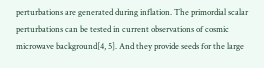perturbations are generated during inflation. The primordial scalar perturbations can be tested in current observations of cosmic microwave background[4, 5]. And they provide seeds for the large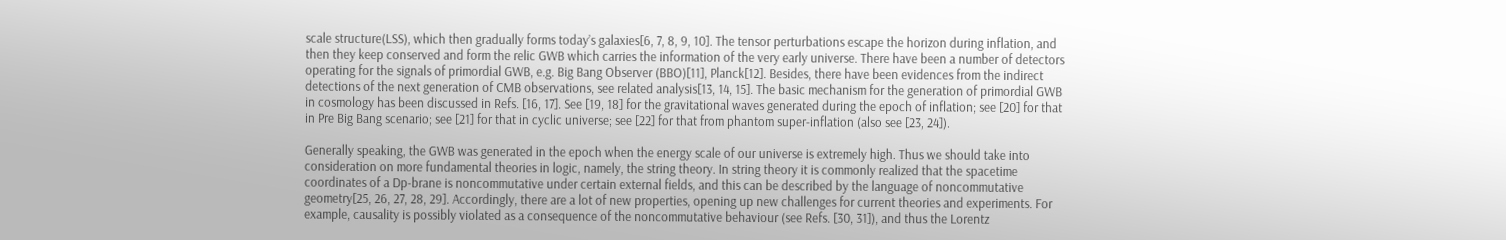scale structure(LSS), which then gradually forms today’s galaxies[6, 7, 8, 9, 10]. The tensor perturbations escape the horizon during inflation, and then they keep conserved and form the relic GWB which carries the information of the very early universe. There have been a number of detectors operating for the signals of primordial GWB, e.g. Big Bang Observer (BBO)[11], Planck[12]. Besides, there have been evidences from the indirect detections of the next generation of CMB observations, see related analysis[13, 14, 15]. The basic mechanism for the generation of primordial GWB in cosmology has been discussed in Refs. [16, 17]. See [19, 18] for the gravitational waves generated during the epoch of inflation; see [20] for that in Pre Big Bang scenario; see [21] for that in cyclic universe; see [22] for that from phantom super-inflation (also see [23, 24]).

Generally speaking, the GWB was generated in the epoch when the energy scale of our universe is extremely high. Thus we should take into consideration on more fundamental theories in logic, namely, the string theory. In string theory it is commonly realized that the spacetime coordinates of a Dp-brane is noncommutative under certain external fields, and this can be described by the language of noncommutative geometry[25, 26, 27, 28, 29]. Accordingly, there are a lot of new properties, opening up new challenges for current theories and experiments. For example, causality is possibly violated as a consequence of the noncommutative behaviour (see Refs. [30, 31]), and thus the Lorentz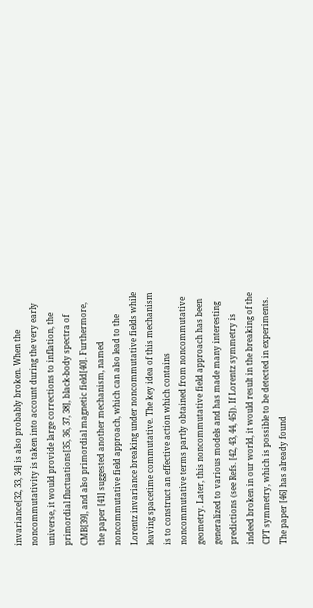invariance[32, 33, 34] is also probably broken. When the noncommutativity is taken into account during the very early universe, it would provide large corrections to inflation, the primordial fluctuations[35, 36, 37, 38], black-body spectra of CMB[39], and also primordial magnetic field[40]. Furthermore, the paper [41] suggested another mechanism, named noncommutative field approach, which can also lead to the Lorentz invariance breaking under noncommutative fields while leaving spacetime commutative. The key idea of this mechanism is to construct an effective action which contains noncommutative terms partly obtained from noncommutative geometry. Later, this noncommutative field approach has been generalized to various models and has made many interesting predictions (see Refs. [42, 43, 44, 45]). If Lorentz symmetry is indeed broken in our world, it would result in the breaking of the CPT symmetry, which is possible to be detected in experiments. The paper [46] has already found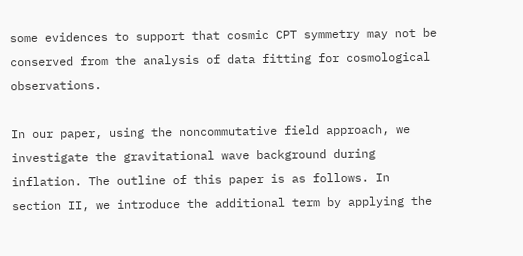some evidences to support that cosmic CPT symmetry may not be conserved from the analysis of data fitting for cosmological observations.

In our paper, using the noncommutative field approach, we investigate the gravitational wave background during inflation. The outline of this paper is as follows. In section II, we introduce the additional term by applying the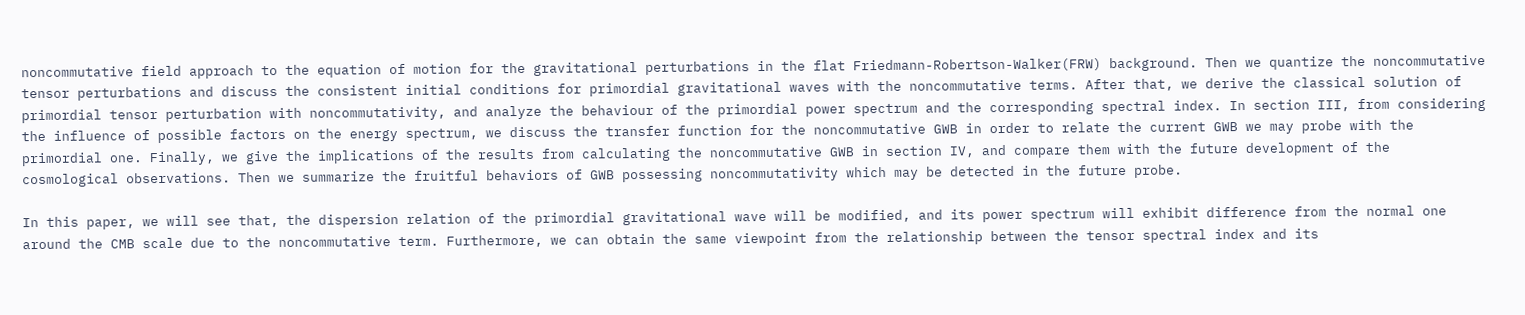noncommutative field approach to the equation of motion for the gravitational perturbations in the flat Friedmann-Robertson-Walker(FRW) background. Then we quantize the noncommutative tensor perturbations and discuss the consistent initial conditions for primordial gravitational waves with the noncommutative terms. After that, we derive the classical solution of primordial tensor perturbation with noncommutativity, and analyze the behaviour of the primordial power spectrum and the corresponding spectral index. In section III, from considering the influence of possible factors on the energy spectrum, we discuss the transfer function for the noncommutative GWB in order to relate the current GWB we may probe with the primordial one. Finally, we give the implications of the results from calculating the noncommutative GWB in section IV, and compare them with the future development of the cosmological observations. Then we summarize the fruitful behaviors of GWB possessing noncommutativity which may be detected in the future probe.

In this paper, we will see that, the dispersion relation of the primordial gravitational wave will be modified, and its power spectrum will exhibit difference from the normal one around the CMB scale due to the noncommutative term. Furthermore, we can obtain the same viewpoint from the relationship between the tensor spectral index and its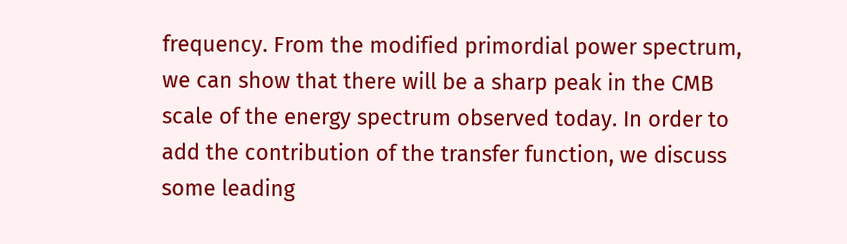frequency. From the modified primordial power spectrum, we can show that there will be a sharp peak in the CMB scale of the energy spectrum observed today. In order to add the contribution of the transfer function, we discuss some leading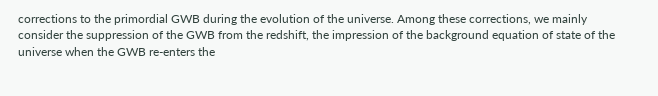corrections to the primordial GWB during the evolution of the universe. Among these corrections, we mainly consider the suppression of the GWB from the redshift, the impression of the background equation of state of the universe when the GWB re-enters the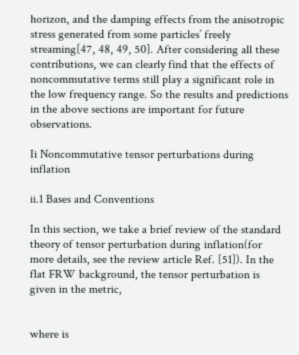horizon, and the damping effects from the anisotropic stress generated from some particles’ freely streaming[47, 48, 49, 50]. After considering all these contributions, we can clearly find that the effects of noncommutative terms still play a significant role in the low frequency range. So the results and predictions in the above sections are important for future observations.

Ii Noncommutative tensor perturbations during inflation

ii.1 Bases and Conventions

In this section, we take a brief review of the standard theory of tensor perturbation during inflation(for more details, see the review article Ref. [51]). In the flat FRW background, the tensor perturbation is given in the metric,


where is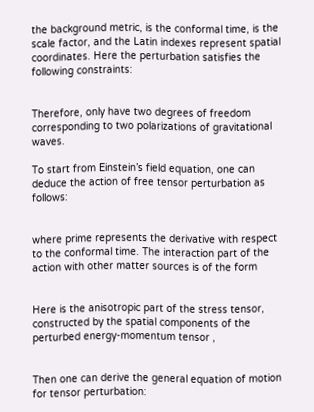the background metric, is the conformal time, is the scale factor, and the Latin indexes represent spatial coordinates. Here the perturbation satisfies the following constraints:


Therefore, only have two degrees of freedom corresponding to two polarizations of gravitational waves.

To start from Einstein’s field equation, one can deduce the action of free tensor perturbation as follows:


where prime represents the derivative with respect to the conformal time. The interaction part of the action with other matter sources is of the form


Here is the anisotropic part of the stress tensor, constructed by the spatial components of the perturbed energy-momentum tensor ,


Then one can derive the general equation of motion for tensor perturbation: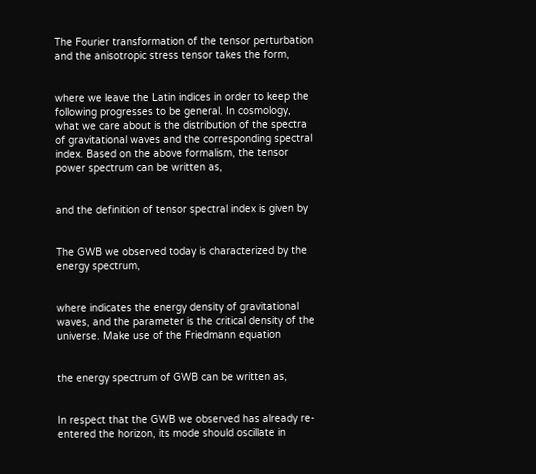The Fourier transformation of the tensor perturbation and the anisotropic stress tensor takes the form,


where we leave the Latin indices in order to keep the following progresses to be general. In cosmology, what we care about is the distribution of the spectra of gravitational waves and the corresponding spectral index. Based on the above formalism, the tensor power spectrum can be written as,


and the definition of tensor spectral index is given by


The GWB we observed today is characterized by the energy spectrum,


where indicates the energy density of gravitational waves, and the parameter is the critical density of the universe. Make use of the Friedmann equation


the energy spectrum of GWB can be written as,


In respect that the GWB we observed has already re-entered the horizon, its mode should oscillate in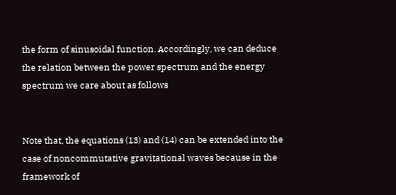the form of sinusoidal function. Accordingly, we can deduce the relation between the power spectrum and the energy spectrum we care about as follows


Note that, the equations (13) and (14) can be extended into the case of noncommutative gravitational waves because in the framework of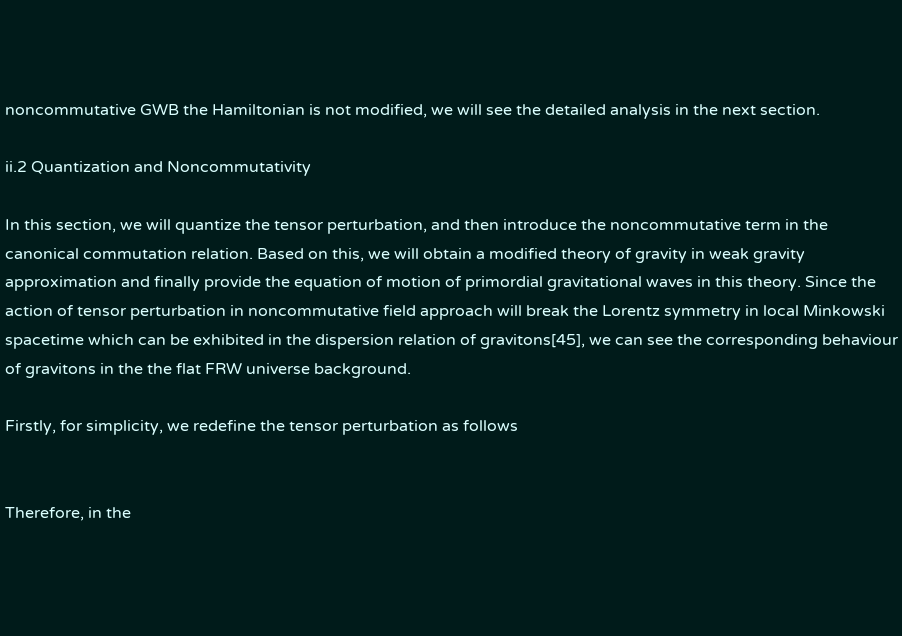noncommutative GWB the Hamiltonian is not modified, we will see the detailed analysis in the next section.

ii.2 Quantization and Noncommutativity

In this section, we will quantize the tensor perturbation, and then introduce the noncommutative term in the canonical commutation relation. Based on this, we will obtain a modified theory of gravity in weak gravity approximation and finally provide the equation of motion of primordial gravitational waves in this theory. Since the action of tensor perturbation in noncommutative field approach will break the Lorentz symmetry in local Minkowski spacetime which can be exhibited in the dispersion relation of gravitons[45], we can see the corresponding behaviour of gravitons in the the flat FRW universe background.

Firstly, for simplicity, we redefine the tensor perturbation as follows


Therefore, in the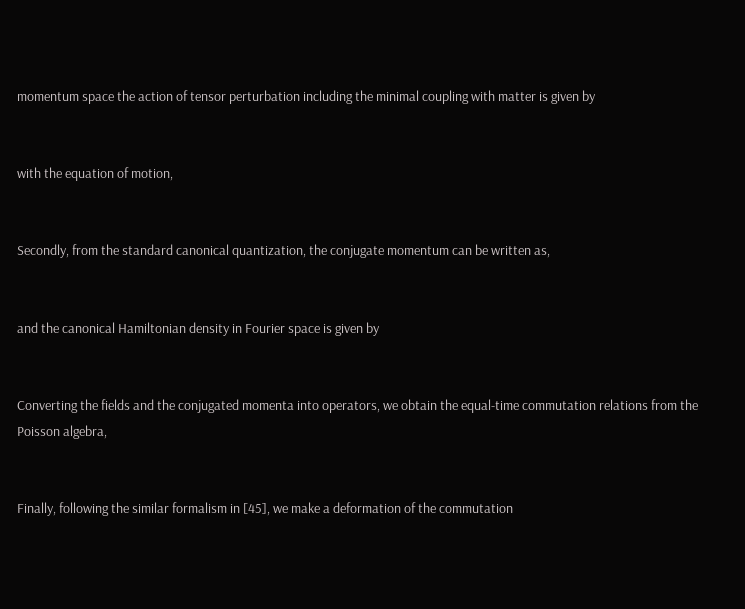momentum space the action of tensor perturbation including the minimal coupling with matter is given by


with the equation of motion,


Secondly, from the standard canonical quantization, the conjugate momentum can be written as,


and the canonical Hamiltonian density in Fourier space is given by


Converting the fields and the conjugated momenta into operators, we obtain the equal-time commutation relations from the Poisson algebra,


Finally, following the similar formalism in [45], we make a deformation of the commutation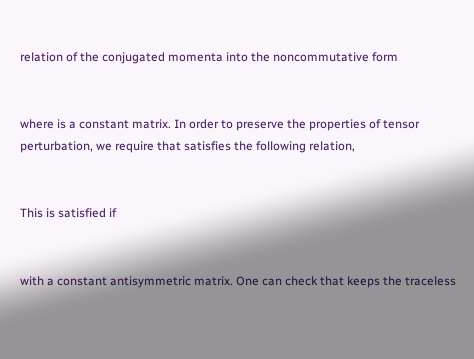relation of the conjugated momenta into the noncommutative form


where is a constant matrix. In order to preserve the properties of tensor perturbation, we require that satisfies the following relation,


This is satisfied if


with a constant antisymmetric matrix. One can check that keeps the traceless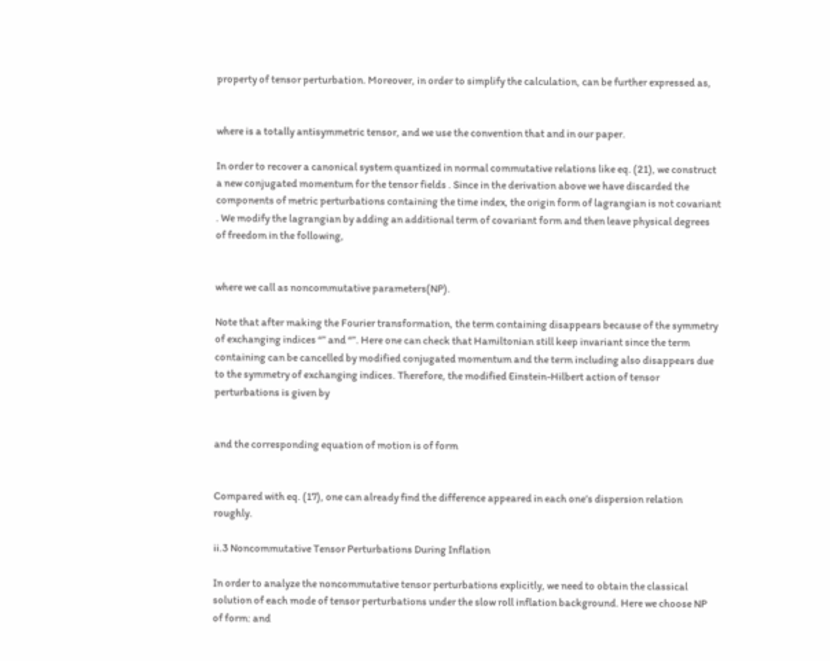property of tensor perturbation. Moreover, in order to simplify the calculation, can be further expressed as,


where is a totally antisymmetric tensor, and we use the convention that and in our paper.

In order to recover a canonical system quantized in normal commutative relations like eq. (21), we construct a new conjugated momentum for the tensor fields . Since in the derivation above we have discarded the components of metric perturbations containing the time index, the origin form of lagrangian is not covariant . We modify the lagrangian by adding an additional term of covariant form and then leave physical degrees of freedom in the following,


where we call as noncommutative parameters(NP).

Note that after making the Fourier transformation, the term containing disappears because of the symmetry of exchanging indices “” and “”. Here one can check that Hamiltonian still keep invariant since the term containing can be cancelled by modified conjugated momentum and the term including also disappears due to the symmetry of exchanging indices. Therefore, the modified Einstein-Hilbert action of tensor perturbations is given by


and the corresponding equation of motion is of form


Compared with eq. (17), one can already find the difference appeared in each one’s dispersion relation roughly.

ii.3 Noncommutative Tensor Perturbations During Inflation

In order to analyze the noncommutative tensor perturbations explicitly, we need to obtain the classical solution of each mode of tensor perturbations under the slow roll inflation background. Here we choose NP of form: and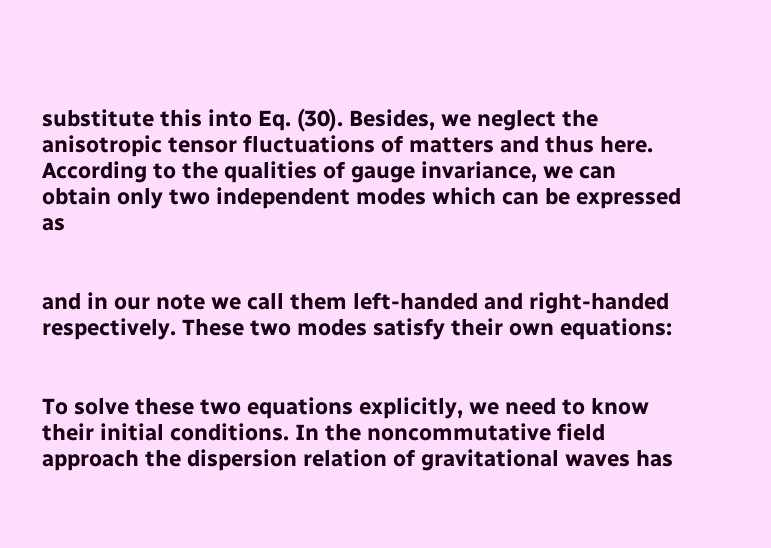substitute this into Eq. (30). Besides, we neglect the anisotropic tensor fluctuations of matters and thus here. According to the qualities of gauge invariance, we can obtain only two independent modes which can be expressed as


and in our note we call them left-handed and right-handed respectively. These two modes satisfy their own equations:


To solve these two equations explicitly, we need to know their initial conditions. In the noncommutative field approach the dispersion relation of gravitational waves has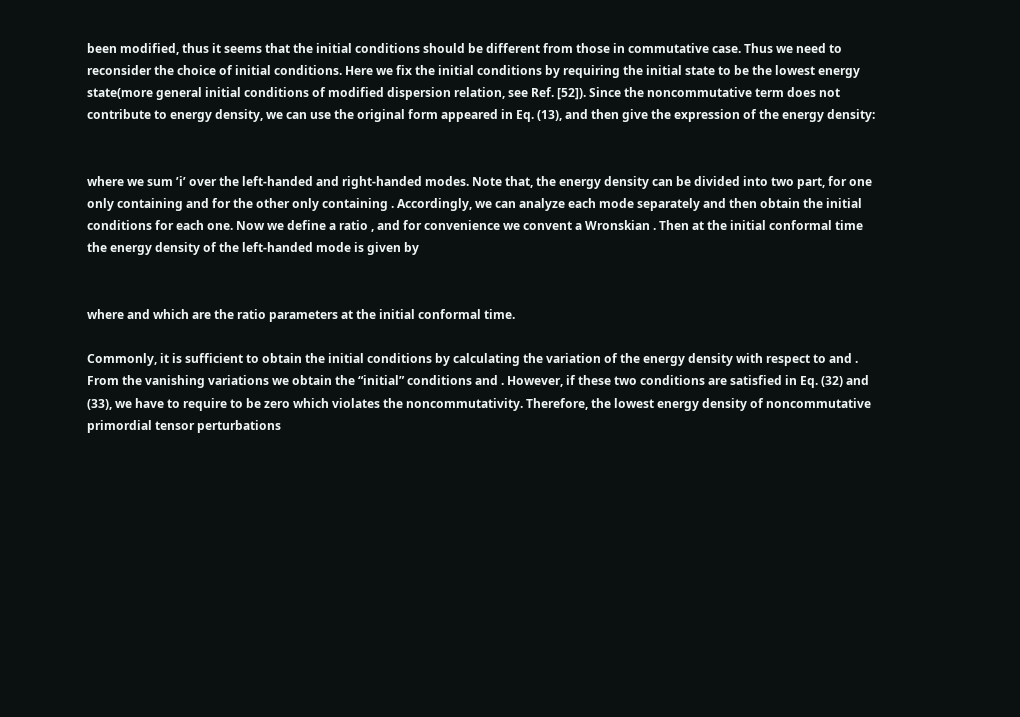been modified, thus it seems that the initial conditions should be different from those in commutative case. Thus we need to reconsider the choice of initial conditions. Here we fix the initial conditions by requiring the initial state to be the lowest energy state(more general initial conditions of modified dispersion relation, see Ref. [52]). Since the noncommutative term does not contribute to energy density, we can use the original form appeared in Eq. (13), and then give the expression of the energy density:


where we sum ’i’ over the left-handed and right-handed modes. Note that, the energy density can be divided into two part, for one only containing and for the other only containing . Accordingly, we can analyze each mode separately and then obtain the initial conditions for each one. Now we define a ratio , and for convenience we convent a Wronskian . Then at the initial conformal time the energy density of the left-handed mode is given by


where and which are the ratio parameters at the initial conformal time.

Commonly, it is sufficient to obtain the initial conditions by calculating the variation of the energy density with respect to and . From the vanishing variations we obtain the “initial” conditions and . However, if these two conditions are satisfied in Eq. (32) and (33), we have to require to be zero which violates the noncommutativity. Therefore, the lowest energy density of noncommutative primordial tensor perturbations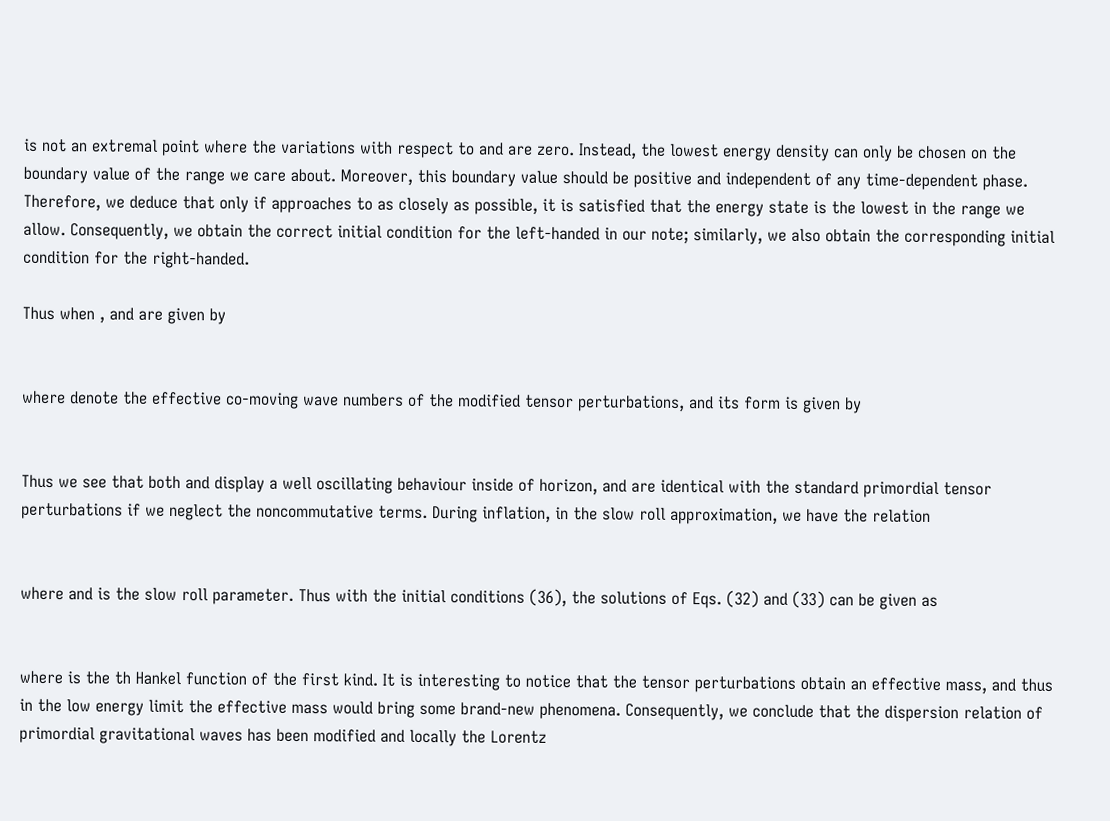is not an extremal point where the variations with respect to and are zero. Instead, the lowest energy density can only be chosen on the boundary value of the range we care about. Moreover, this boundary value should be positive and independent of any time-dependent phase. Therefore, we deduce that only if approaches to as closely as possible, it is satisfied that the energy state is the lowest in the range we allow. Consequently, we obtain the correct initial condition for the left-handed in our note; similarly, we also obtain the corresponding initial condition for the right-handed.

Thus when , and are given by


where denote the effective co-moving wave numbers of the modified tensor perturbations, and its form is given by


Thus we see that both and display a well oscillating behaviour inside of horizon, and are identical with the standard primordial tensor perturbations if we neglect the noncommutative terms. During inflation, in the slow roll approximation, we have the relation


where and is the slow roll parameter. Thus with the initial conditions (36), the solutions of Eqs. (32) and (33) can be given as


where is the th Hankel function of the first kind. It is interesting to notice that the tensor perturbations obtain an effective mass, and thus in the low energy limit the effective mass would bring some brand-new phenomena. Consequently, we conclude that the dispersion relation of primordial gravitational waves has been modified and locally the Lorentz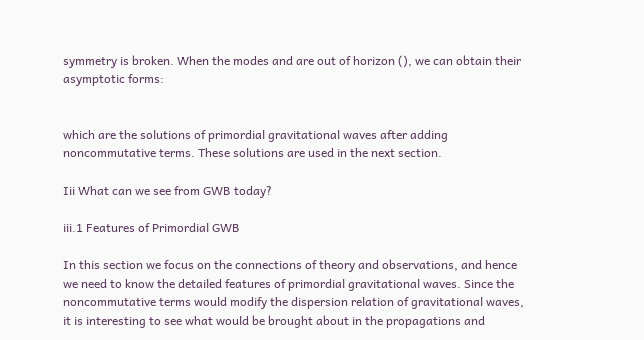symmetry is broken. When the modes and are out of horizon (), we can obtain their asymptotic forms:


which are the solutions of primordial gravitational waves after adding noncommutative terms. These solutions are used in the next section.

Iii What can we see from GWB today?

iii.1 Features of Primordial GWB

In this section we focus on the connections of theory and observations, and hence we need to know the detailed features of primordial gravitational waves. Since the noncommutative terms would modify the dispersion relation of gravitational waves, it is interesting to see what would be brought about in the propagations and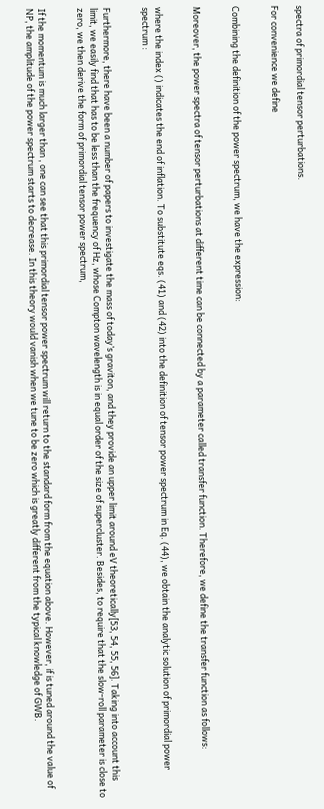spectra of primordial tensor perturbations.

For convenience we define


Combining the definition of the power spectrum, we have the expression:


Moreover, the power spectra of tensor perturbations at different time can be connected by a parameter called transfer function. Therefore, we define the transfer function as follows:


where the index () indicates the end of inflation. To substitute eqs. (41) and (42) into the definition of tensor power spectrum in Eq. (44), we obtain the analytic solution of primordial power spectrum :


Furthermore, there have been a number of papers to investigate the mass of today’s graviton, and they provide an upper limit around eV theoretically[53, 54, 55, 56]. Taking into account this limit, we easily find that has to be less than the frequency of Hz, whose Compton wavelength is in equal order of the size of supercluster. Besides, to require that the slow-roll parameter is close to zero, we then derive the form of primordial tensor power spectrum,


If the momentum is much larger than , one can see that this primordial tensor power spectrum will return to the standard form from the equation above. However, if is tuned around the value of NP, the amplitude of the power spectrum starts to decrease. In this theory would vanish when we tune to be zero which is greatly different from the typical knowledge of GWB.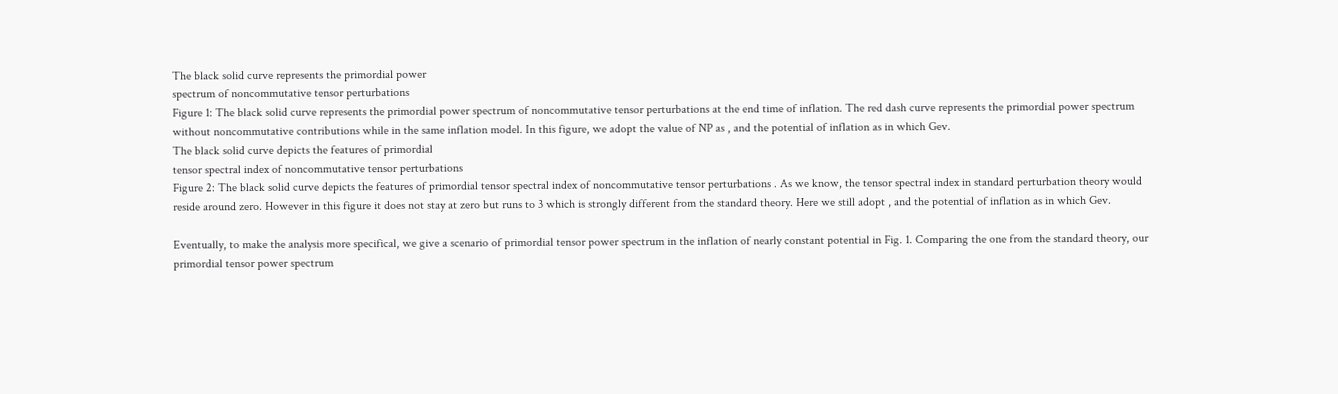The black solid curve represents the primordial power
spectrum of noncommutative tensor perturbations
Figure 1: The black solid curve represents the primordial power spectrum of noncommutative tensor perturbations at the end time of inflation. The red dash curve represents the primordial power spectrum without noncommutative contributions while in the same inflation model. In this figure, we adopt the value of NP as , and the potential of inflation as in which Gev.
The black solid curve depicts the features of primordial
tensor spectral index of noncommutative tensor perturbations
Figure 2: The black solid curve depicts the features of primordial tensor spectral index of noncommutative tensor perturbations . As we know, the tensor spectral index in standard perturbation theory would reside around zero. However in this figure it does not stay at zero but runs to 3 which is strongly different from the standard theory. Here we still adopt , and the potential of inflation as in which Gev.

Eventually, to make the analysis more specifical, we give a scenario of primordial tensor power spectrum in the inflation of nearly constant potential in Fig. 1. Comparing the one from the standard theory, our primordial tensor power spectrum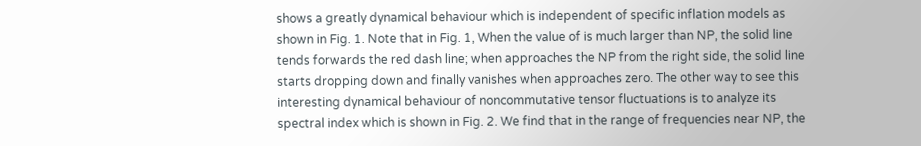shows a greatly dynamical behaviour which is independent of specific inflation models as shown in Fig. 1. Note that in Fig. 1, When the value of is much larger than NP, the solid line tends forwards the red dash line; when approaches the NP from the right side, the solid line starts dropping down and finally vanishes when approaches zero. The other way to see this interesting dynamical behaviour of noncommutative tensor fluctuations is to analyze its spectral index which is shown in Fig. 2. We find that in the range of frequencies near NP, the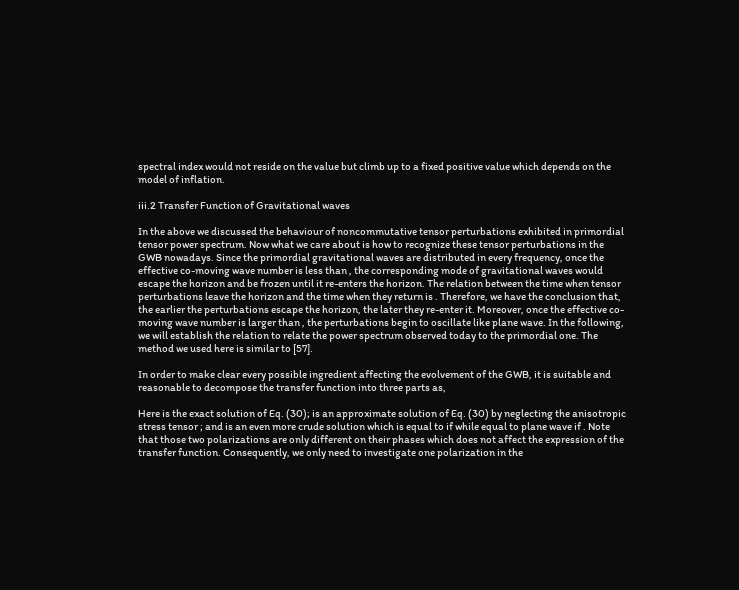spectral index would not reside on the value but climb up to a fixed positive value which depends on the model of inflation.

iii.2 Transfer Function of Gravitational waves

In the above we discussed the behaviour of noncommutative tensor perturbations exhibited in primordial tensor power spectrum. Now what we care about is how to recognize these tensor perturbations in the GWB nowadays. Since the primordial gravitational waves are distributed in every frequency, once the effective co-moving wave number is less than , the corresponding mode of gravitational waves would escape the horizon and be frozen until it re-enters the horizon. The relation between the time when tensor perturbations leave the horizon and the time when they return is . Therefore, we have the conclusion that, the earlier the perturbations escape the horizon, the later they re-enter it. Moreover, once the effective co-moving wave number is larger than , the perturbations begin to oscillate like plane wave. In the following, we will establish the relation to relate the power spectrum observed today to the primordial one. The method we used here is similar to [57].

In order to make clear every possible ingredient affecting the evolvement of the GWB, it is suitable and reasonable to decompose the transfer function into three parts as,

Here is the exact solution of Eq. (30); is an approximate solution of Eq. (30) by neglecting the anisotropic stress tensor ; and is an even more crude solution which is equal to if while equal to plane wave if . Note that those two polarizations are only different on their phases which does not affect the expression of the transfer function. Consequently, we only need to investigate one polarization in the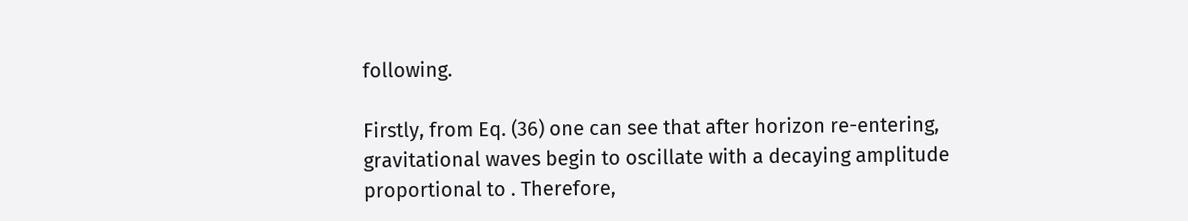following.

Firstly, from Eq. (36) one can see that after horizon re-entering, gravitational waves begin to oscillate with a decaying amplitude proportional to . Therefore,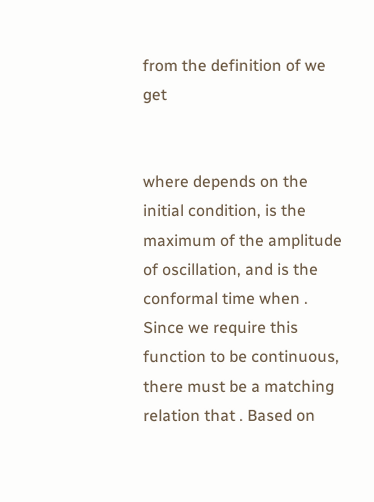from the definition of we get


where depends on the initial condition, is the maximum of the amplitude of oscillation, and is the conformal time when . Since we require this function to be continuous, there must be a matching relation that . Based on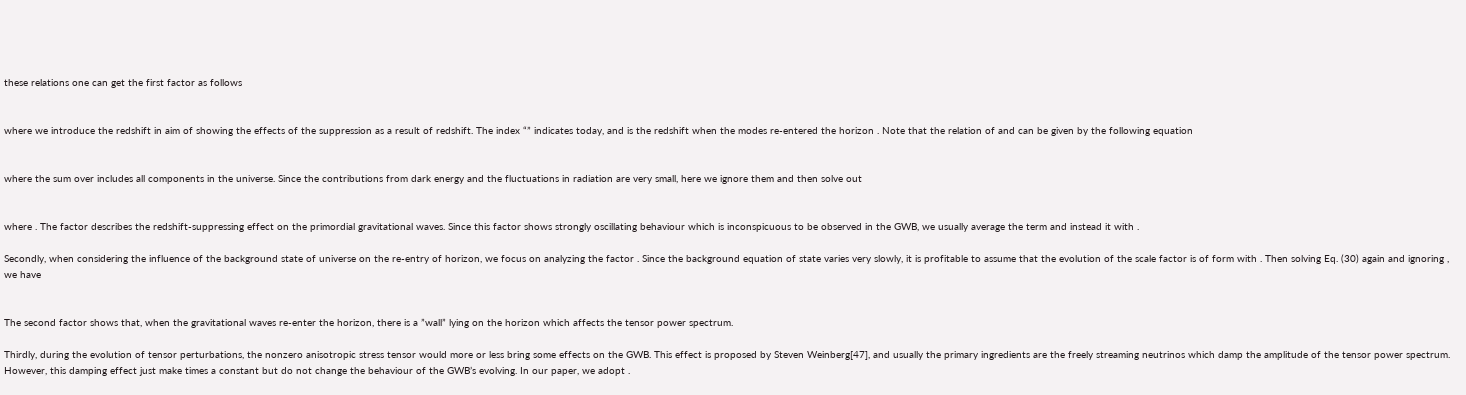these relations one can get the first factor as follows


where we introduce the redshift in aim of showing the effects of the suppression as a result of redshift. The index “” indicates today, and is the redshift when the modes re-entered the horizon . Note that the relation of and can be given by the following equation


where the sum over includes all components in the universe. Since the contributions from dark energy and the fluctuations in radiation are very small, here we ignore them and then solve out


where . The factor describes the redshift-suppressing effect on the primordial gravitational waves. Since this factor shows strongly oscillating behaviour which is inconspicuous to be observed in the GWB, we usually average the term and instead it with .

Secondly, when considering the influence of the background state of universe on the re-entry of horizon, we focus on analyzing the factor . Since the background equation of state varies very slowly, it is profitable to assume that the evolution of the scale factor is of form with . Then solving Eq. (30) again and ignoring , we have


The second factor shows that, when the gravitational waves re-enter the horizon, there is a ”wall” lying on the horizon which affects the tensor power spectrum.

Thirdly, during the evolution of tensor perturbations, the nonzero anisotropic stress tensor would more or less bring some effects on the GWB. This effect is proposed by Steven Weinberg[47], and usually the primary ingredients are the freely streaming neutrinos which damp the amplitude of the tensor power spectrum. However, this damping effect just make times a constant but do not change the behaviour of the GWB’s evolving. In our paper, we adopt .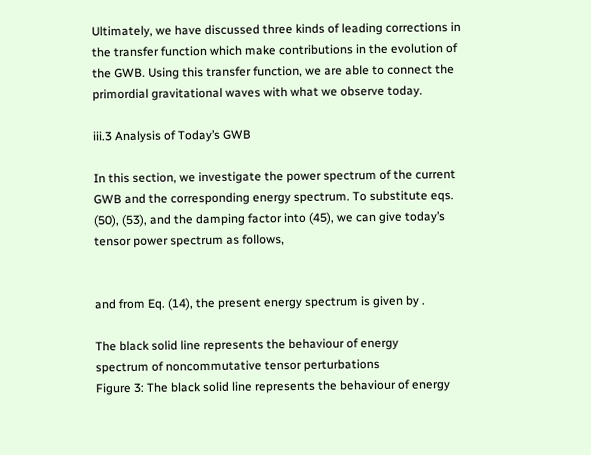Ultimately, we have discussed three kinds of leading corrections in the transfer function which make contributions in the evolution of the GWB. Using this transfer function, we are able to connect the primordial gravitational waves with what we observe today.

iii.3 Analysis of Today’s GWB

In this section, we investigate the power spectrum of the current GWB and the corresponding energy spectrum. To substitute eqs. (50), (53), and the damping factor into (45), we can give today’s tensor power spectrum as follows,


and from Eq. (14), the present energy spectrum is given by .

The black solid line represents the behaviour of energy
spectrum of noncommutative tensor perturbations
Figure 3: The black solid line represents the behaviour of energy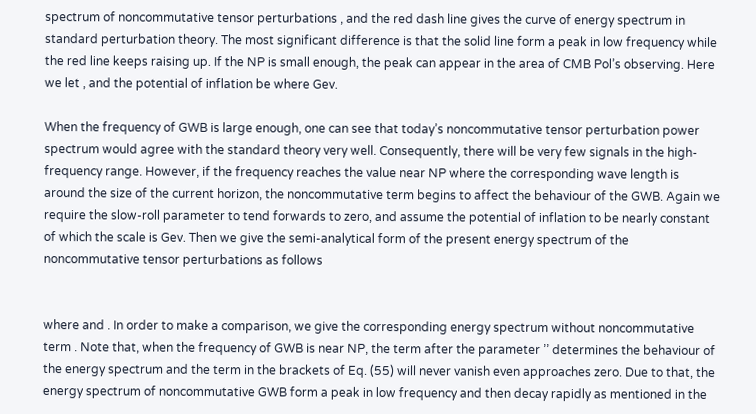spectrum of noncommutative tensor perturbations , and the red dash line gives the curve of energy spectrum in standard perturbation theory. The most significant difference is that the solid line form a peak in low frequency while the red line keeps raising up. If the NP is small enough, the peak can appear in the area of CMB Pol’s observing. Here we let , and the potential of inflation be where Gev.

When the frequency of GWB is large enough, one can see that today’s noncommutative tensor perturbation power spectrum would agree with the standard theory very well. Consequently, there will be very few signals in the high-frequency range. However, if the frequency reaches the value near NP where the corresponding wave length is around the size of the current horizon, the noncommutative term begins to affect the behaviour of the GWB. Again we require the slow-roll parameter to tend forwards to zero, and assume the potential of inflation to be nearly constant of which the scale is Gev. Then we give the semi-analytical form of the present energy spectrum of the noncommutative tensor perturbations as follows


where and . In order to make a comparison, we give the corresponding energy spectrum without noncommutative term . Note that, when the frequency of GWB is near NP, the term after the parameter ’’ determines the behaviour of the energy spectrum and the term in the brackets of Eq. (55) will never vanish even approaches zero. Due to that, the energy spectrum of noncommutative GWB form a peak in low frequency and then decay rapidly as mentioned in the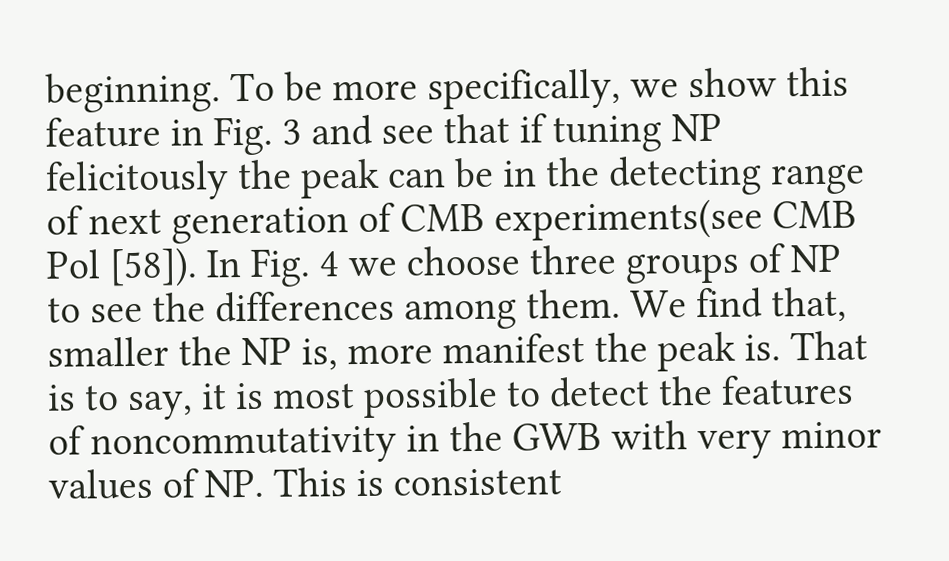beginning. To be more specifically, we show this feature in Fig. 3 and see that if tuning NP felicitously the peak can be in the detecting range of next generation of CMB experiments(see CMB Pol [58]). In Fig. 4 we choose three groups of NP to see the differences among them. We find that, smaller the NP is, more manifest the peak is. That is to say, it is most possible to detect the features of noncommutativity in the GWB with very minor values of NP. This is consistent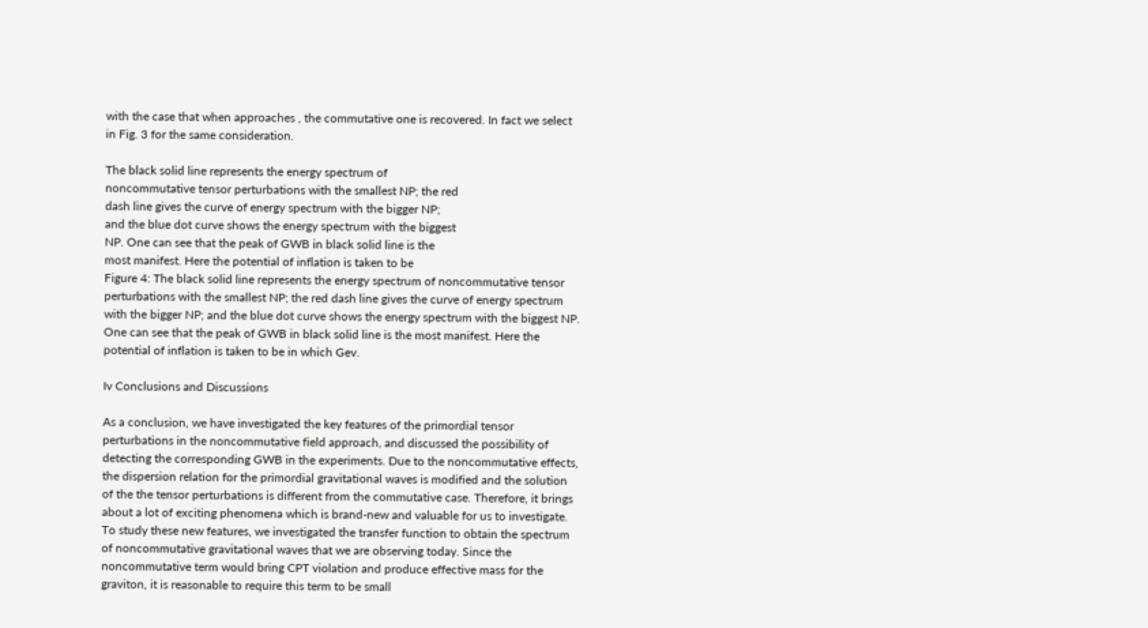with the case that when approaches , the commutative one is recovered. In fact we select in Fig. 3 for the same consideration.

The black solid line represents the energy spectrum of
noncommutative tensor perturbations with the smallest NP; the red
dash line gives the curve of energy spectrum with the bigger NP;
and the blue dot curve shows the energy spectrum with the biggest
NP. One can see that the peak of GWB in black solid line is the
most manifest. Here the potential of inflation is taken to be
Figure 4: The black solid line represents the energy spectrum of noncommutative tensor perturbations with the smallest NP; the red dash line gives the curve of energy spectrum with the bigger NP; and the blue dot curve shows the energy spectrum with the biggest NP. One can see that the peak of GWB in black solid line is the most manifest. Here the potential of inflation is taken to be in which Gev.

Iv Conclusions and Discussions

As a conclusion, we have investigated the key features of the primordial tensor perturbations in the noncommutative field approach, and discussed the possibility of detecting the corresponding GWB in the experiments. Due to the noncommutative effects, the dispersion relation for the primordial gravitational waves is modified and the solution of the the tensor perturbations is different from the commutative case. Therefore, it brings about a lot of exciting phenomena which is brand-new and valuable for us to investigate. To study these new features, we investigated the transfer function to obtain the spectrum of noncommutative gravitational waves that we are observing today. Since the noncommutative term would bring CPT violation and produce effective mass for the graviton, it is reasonable to require this term to be small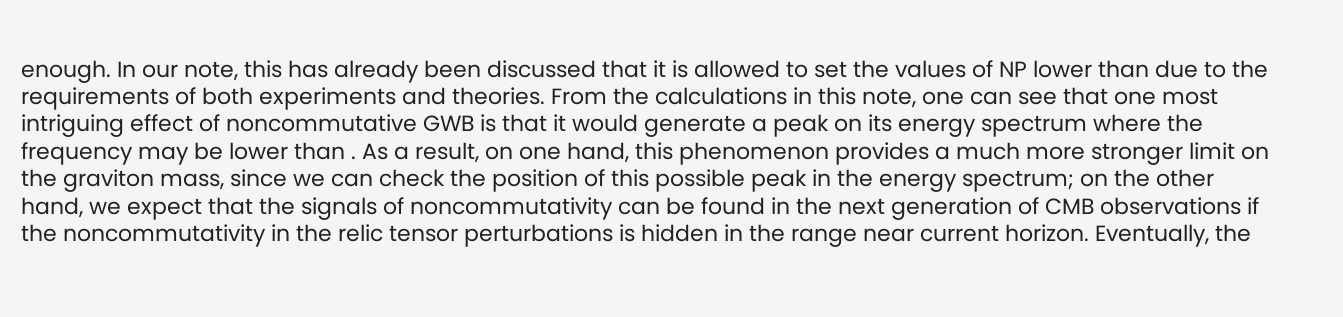enough. In our note, this has already been discussed that it is allowed to set the values of NP lower than due to the requirements of both experiments and theories. From the calculations in this note, one can see that one most intriguing effect of noncommutative GWB is that it would generate a peak on its energy spectrum where the frequency may be lower than . As a result, on one hand, this phenomenon provides a much more stronger limit on the graviton mass, since we can check the position of this possible peak in the energy spectrum; on the other hand, we expect that the signals of noncommutativity can be found in the next generation of CMB observations if the noncommutativity in the relic tensor perturbations is hidden in the range near current horizon. Eventually, the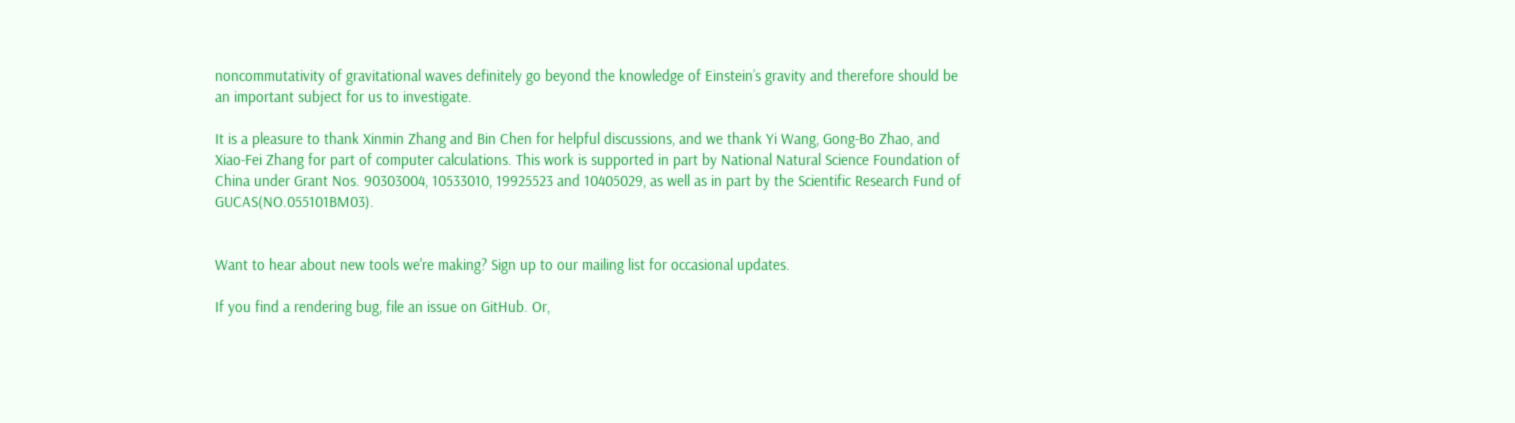noncommutativity of gravitational waves definitely go beyond the knowledge of Einstein’s gravity and therefore should be an important subject for us to investigate.

It is a pleasure to thank Xinmin Zhang and Bin Chen for helpful discussions, and we thank Yi Wang, Gong-Bo Zhao, and Xiao-Fei Zhang for part of computer calculations. This work is supported in part by National Natural Science Foundation of China under Grant Nos. 90303004, 10533010, 19925523 and 10405029, as well as in part by the Scientific Research Fund of GUCAS(NO.055101BM03).


Want to hear about new tools we're making? Sign up to our mailing list for occasional updates.

If you find a rendering bug, file an issue on GitHub. Or,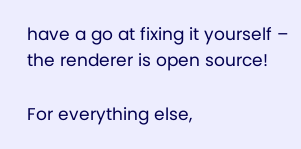have a go at fixing it yourself – the renderer is open source!

For everything else,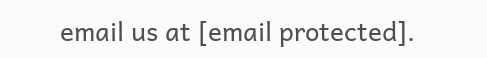email us at [email protected].